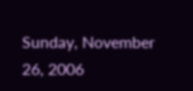Sunday, November 26, 2006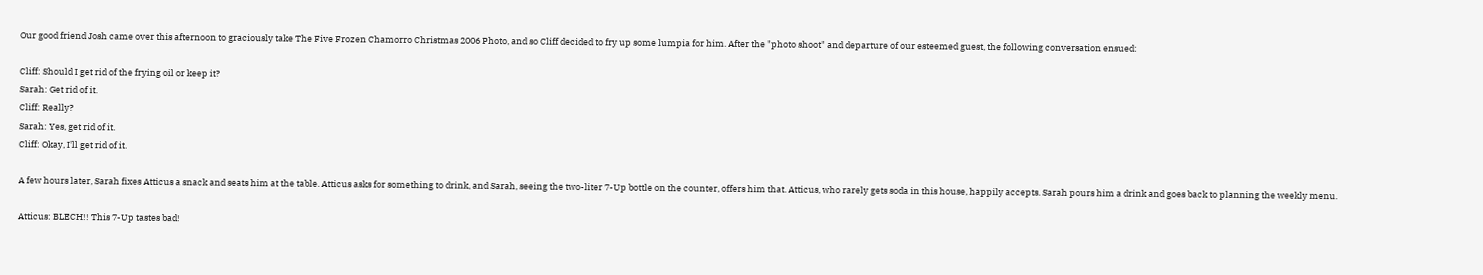Our good friend Josh came over this afternoon to graciously take The Five Frozen Chamorro Christmas 2006 Photo, and so Cliff decided to fry up some lumpia for him. After the "photo shoot" and departure of our esteemed guest, the following conversation ensued:

Cliff: Should I get rid of the frying oil or keep it?
Sarah: Get rid of it.
Cliff: Really?
Sarah: Yes, get rid of it.
Cliff: Okay, I'll get rid of it.

A few hours later, Sarah fixes Atticus a snack and seats him at the table. Atticus asks for something to drink, and Sarah, seeing the two-liter 7-Up bottle on the counter, offers him that. Atticus, who rarely gets soda in this house, happily accepts. Sarah pours him a drink and goes back to planning the weekly menu.

Atticus: BLECH!! This 7-Up tastes bad!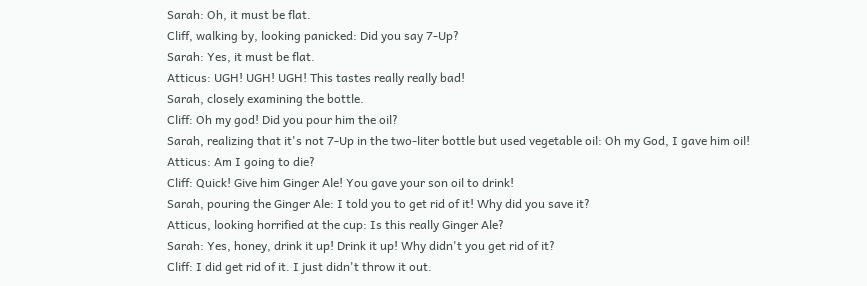Sarah: Oh, it must be flat.
Cliff, walking by, looking panicked: Did you say 7-Up?
Sarah: Yes, it must be flat.
Atticus: UGH! UGH! UGH! This tastes really really bad!
Sarah, closely examining the bottle.
Cliff: Oh my god! Did you pour him the oil?
Sarah, realizing that it's not 7-Up in the two-liter bottle but used vegetable oil: Oh my God, I gave him oil!
Atticus: Am I going to die?
Cliff: Quick! Give him Ginger Ale! You gave your son oil to drink!
Sarah, pouring the Ginger Ale: I told you to get rid of it! Why did you save it?
Atticus, looking horrified at the cup: Is this really Ginger Ale?
Sarah: Yes, honey, drink it up! Drink it up! Why didn't you get rid of it?
Cliff: I did get rid of it. I just didn't throw it out.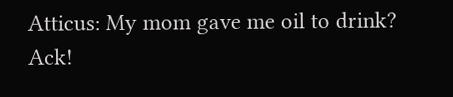Atticus: My mom gave me oil to drink? Ack!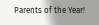Parents of the Year!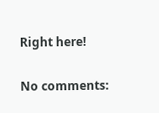Right here!

No comments: